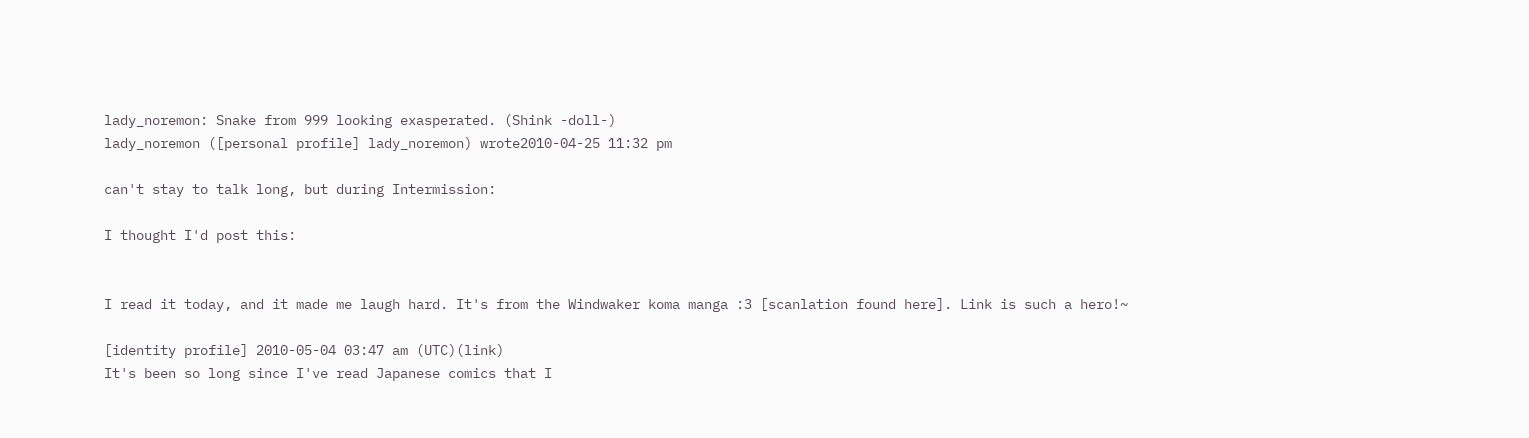lady_noremon: Snake from 999 looking exasperated. (Shink -doll-)
lady_noremon ([personal profile] lady_noremon) wrote2010-04-25 11:32 pm

can't stay to talk long, but during Intermission:

I thought I'd post this:


I read it today, and it made me laugh hard. It's from the Windwaker koma manga :3 [scanlation found here]. Link is such a hero!~

[identity profile] 2010-05-04 03:47 am (UTC)(link)
It's been so long since I've read Japanese comics that I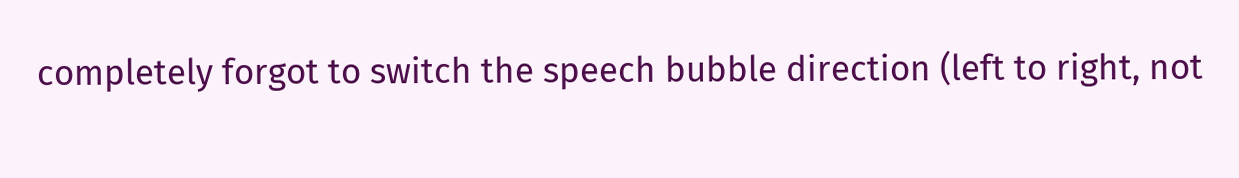completely forgot to switch the speech bubble direction (left to right, not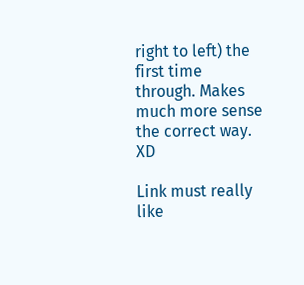right to left) the first time through. Makes much more sense the correct way. XD

Link must really like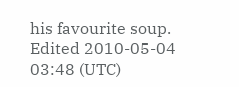his favourite soup.
Edited 2010-05-04 03:48 (UTC)